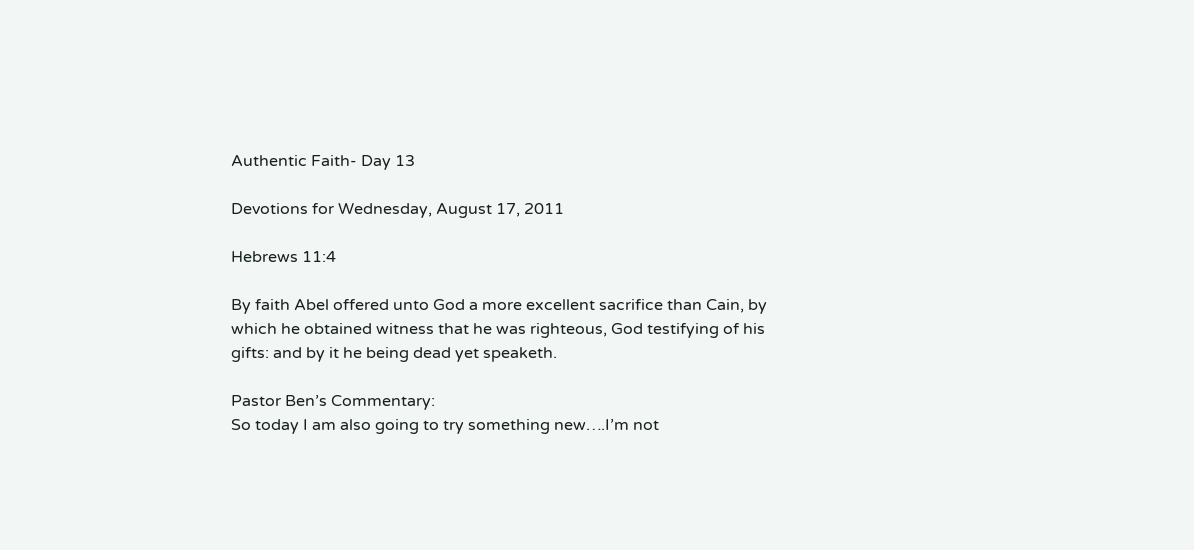Authentic Faith- Day 13

Devotions for Wednesday, August 17, 2011

Hebrews 11:4

By faith Abel offered unto God a more excellent sacrifice than Cain, by which he obtained witness that he was righteous, God testifying of his gifts: and by it he being dead yet speaketh.

Pastor Ben’s Commentary:
So today I am also going to try something new….I’m not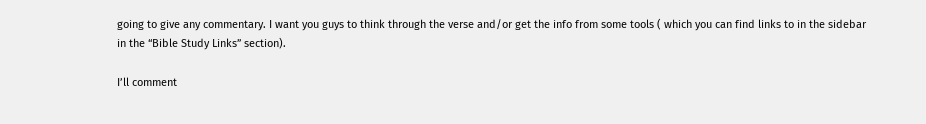going to give any commentary. I want you guys to think through the verse and/or get the info from some tools ( which you can find links to in the sidebar in the “Bible Study Links” section).

I’ll comment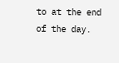to at the end of the day.